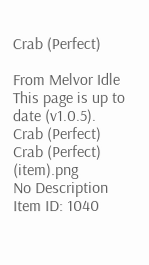Crab (Perfect)

From Melvor Idle
This page is up to date (v1.0.5).
Crab (Perfect)
Crab (Perfect) (item).png
No Description
Item ID: 1040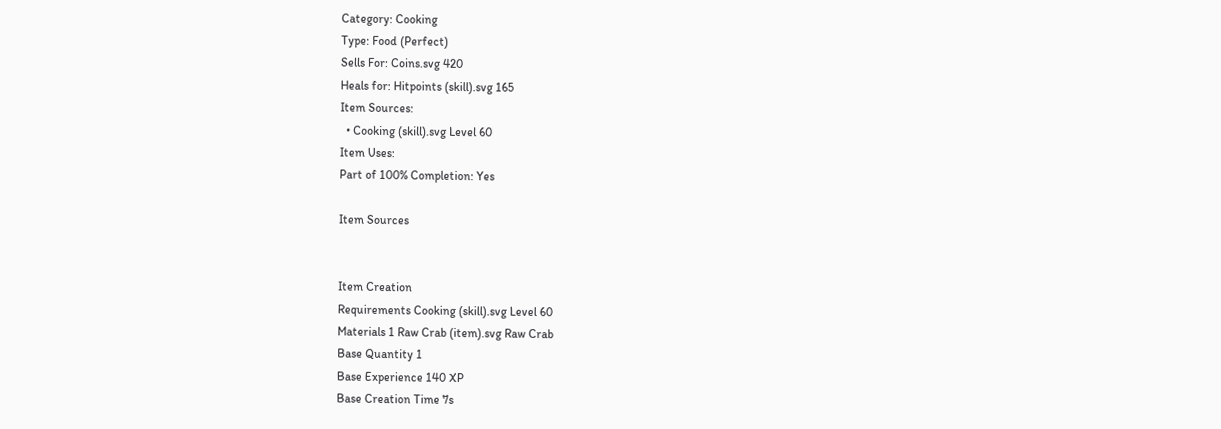Category: Cooking
Type: Food (Perfect)
Sells For: Coins.svg 420
Heals for: Hitpoints (skill).svg 165
Item Sources:
  • Cooking (skill).svg Level 60
Item Uses:
Part of 100% Completion: Yes

Item Sources


Item Creation
Requirements Cooking (skill).svg Level 60
Materials 1 Raw Crab (item).svg Raw Crab
Base Quantity 1
Base Experience 140 XP
Base Creation Time 7s